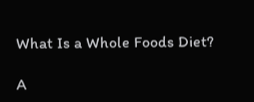What Is a Whole Foods Diet?

A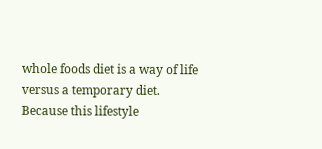whole foods diet is a way of life versus a temporary diet. Because this lifestyle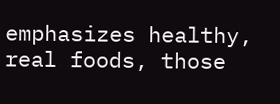emphasizes healthy, real foods, those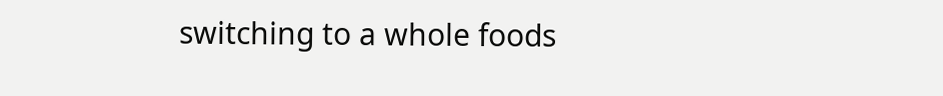switching to a whole foods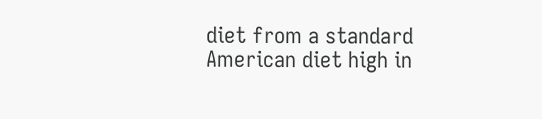diet from a standard American diet high in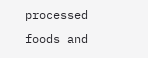processed foods and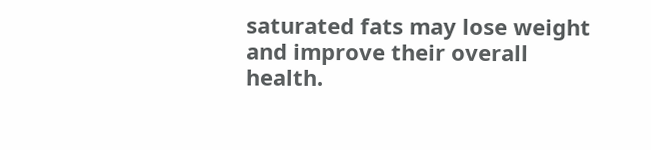saturated fats may lose weight and improve their overall health.